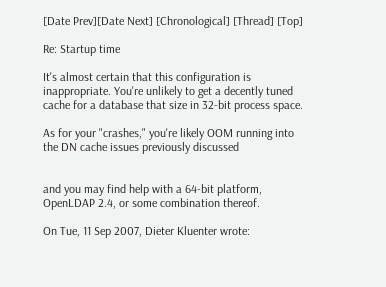[Date Prev][Date Next] [Chronological] [Thread] [Top]

Re: Startup time

It's almost certain that this configuration is inappropriate. You're unlikely to get a decently tuned cache for a database that size in 32-bit process space.

As for your "crashes," you're likely OOM running into the DN cache issues previously discussed


and you may find help with a 64-bit platform, OpenLDAP 2.4, or some combination thereof.

On Tue, 11 Sep 2007, Dieter Kluenter wrote: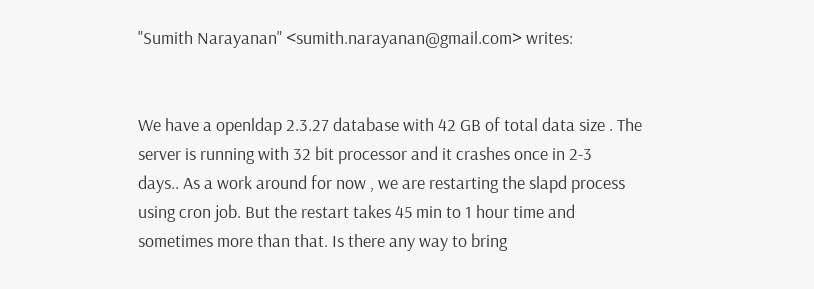"Sumith Narayanan" <sumith.narayanan@gmail.com> writes:


We have a openldap 2.3.27 database with 42 GB of total data size . The
server is running with 32 bit processor and it crashes once in 2-3
days.. As a work around for now , we are restarting the slapd process
using cron job. But the restart takes 45 min to 1 hour time and
sometimes more than that. Is there any way to bring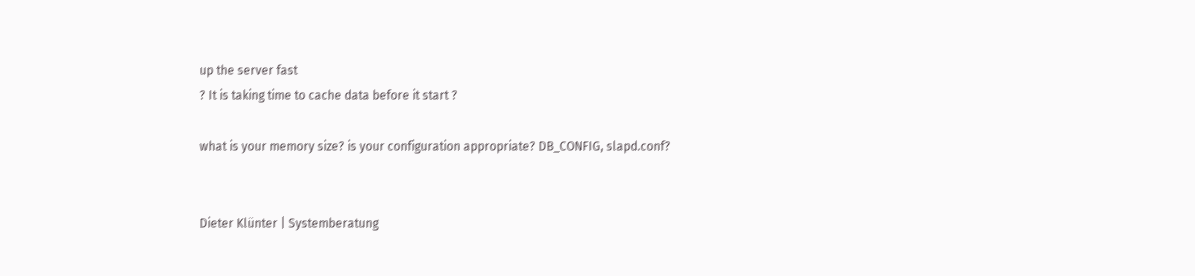up the server fast
? It is taking time to cache data before it start ?

what is your memory size? is your configuration appropriate? DB_CONFIG, slapd.conf?


Dieter Klünter | Systemberatung